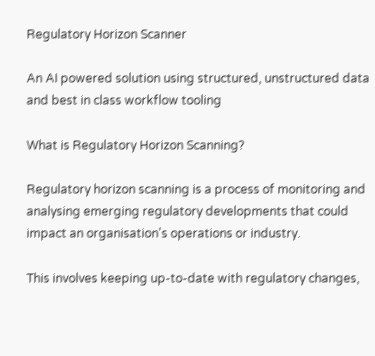Regulatory Horizon Scanner

An AI powered solution using structured, unstructured data and best in class workflow tooling

What is Regulatory Horizon Scanning?

Regulatory horizon scanning is a process of monitoring and analysing emerging regulatory developments that could impact an organisation's operations or industry.

This involves keeping up-to-date with regulatory changes,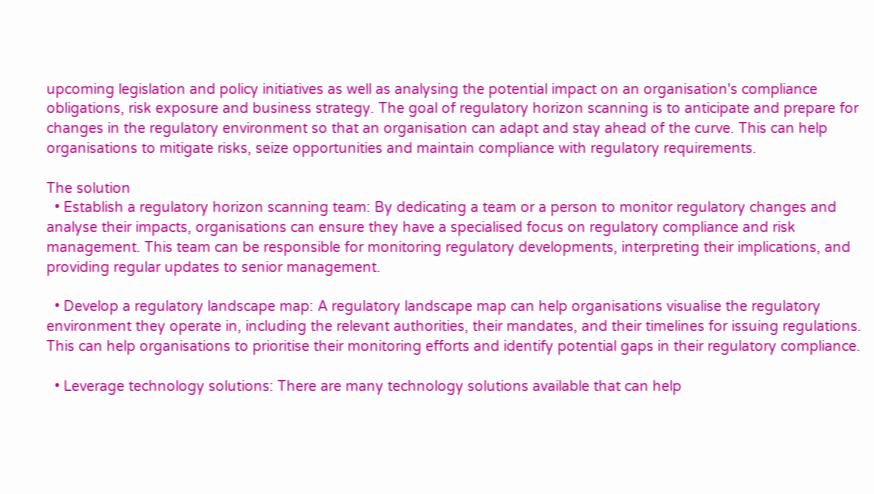upcoming legislation and policy initiatives as well as analysing the potential impact on an organisation's compliance obligations, risk exposure and business strategy. The goal of regulatory horizon scanning is to anticipate and prepare for changes in the regulatory environment so that an organisation can adapt and stay ahead of the curve. This can help organisations to mitigate risks, seize opportunities and maintain compliance with regulatory requirements.

The solution
  • Establish a regulatory horizon scanning team: By dedicating a team or a person to monitor regulatory changes and analyse their impacts, organisations can ensure they have a specialised focus on regulatory compliance and risk management. This team can be responsible for monitoring regulatory developments, interpreting their implications, and providing regular updates to senior management.

  • Develop a regulatory landscape map: A regulatory landscape map can help organisations visualise the regulatory environment they operate in, including the relevant authorities, their mandates, and their timelines for issuing regulations. This can help organisations to prioritise their monitoring efforts and identify potential gaps in their regulatory compliance.

  • Leverage technology solutions: There are many technology solutions available that can help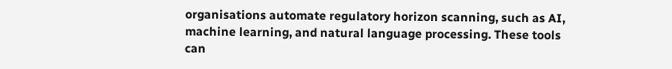organisations automate regulatory horizon scanning, such as AI, machine learning, and natural language processing. These tools can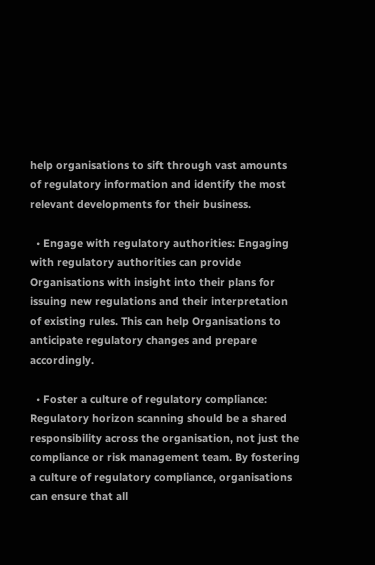help organisations to sift through vast amounts of regulatory information and identify the most relevant developments for their business.

  • Engage with regulatory authorities: Engaging with regulatory authorities can provide Organisations with insight into their plans for issuing new regulations and their interpretation of existing rules. This can help Organisations to anticipate regulatory changes and prepare accordingly.

  • Foster a culture of regulatory compliance: Regulatory horizon scanning should be a shared responsibility across the organisation, not just the compliance or risk management team. By fostering a culture of regulatory compliance, organisations can ensure that all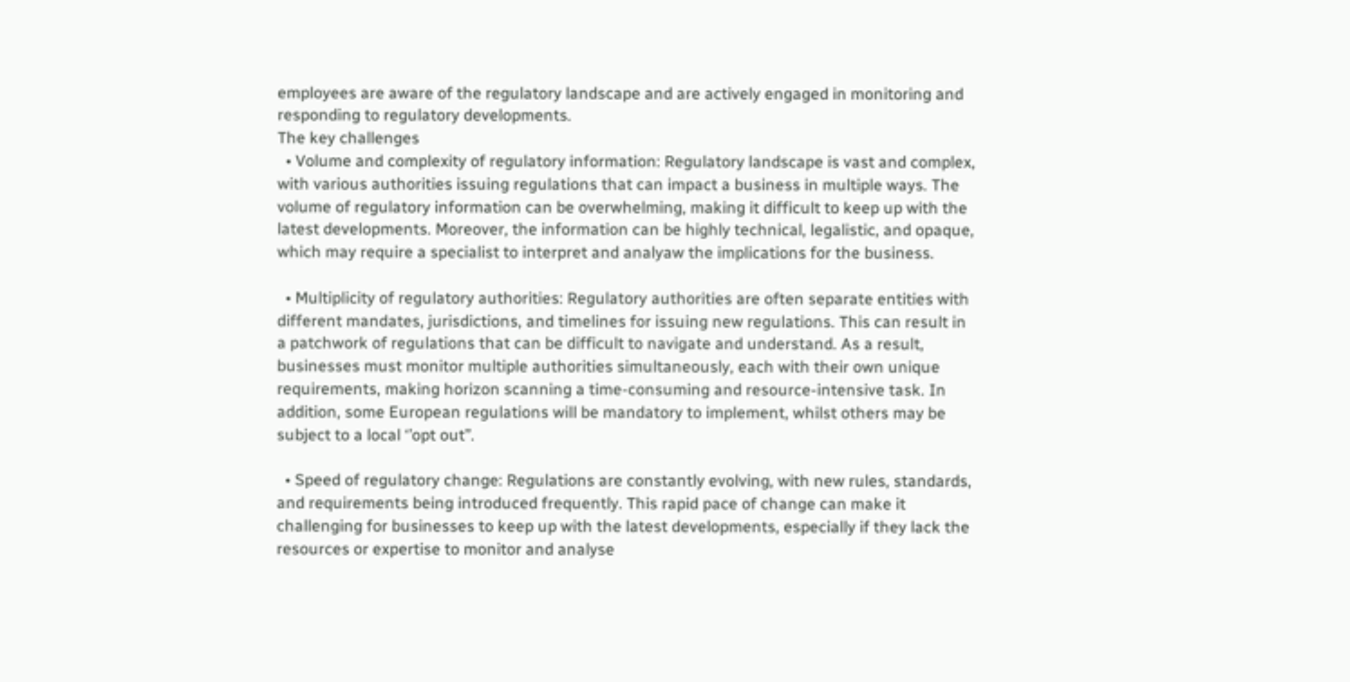employees are aware of the regulatory landscape and are actively engaged in monitoring and responding to regulatory developments.
The key challenges
  • Volume and complexity of regulatory information: Regulatory landscape is vast and complex, with various authorities issuing regulations that can impact a business in multiple ways. The volume of regulatory information can be overwhelming, making it difficult to keep up with the latest developments. Moreover, the information can be highly technical, legalistic, and opaque, which may require a specialist to interpret and analyaw the implications for the business.

  • Multiplicity of regulatory authorities: Regulatory authorities are often separate entities with different mandates, jurisdictions, and timelines for issuing new regulations. This can result in a patchwork of regulations that can be difficult to navigate and understand. As a result, businesses must monitor multiple authorities simultaneously, each with their own unique requirements, making horizon scanning a time-consuming and resource-intensive task. In addition, some European regulations will be mandatory to implement, whilst others may be subject to a local ‘’opt out’’.

  • Speed of regulatory change: Regulations are constantly evolving, with new rules, standards, and requirements being introduced frequently. This rapid pace of change can make it challenging for businesses to keep up with the latest developments, especially if they lack the resources or expertise to monitor and analyse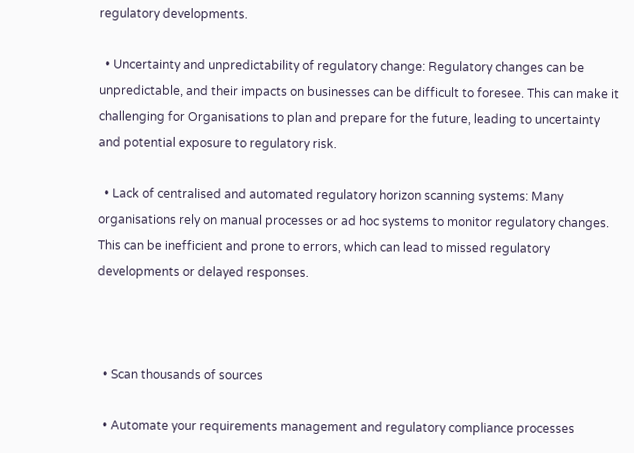regulatory developments.

  • Uncertainty and unpredictability of regulatory change: Regulatory changes can be unpredictable, and their impacts on businesses can be difficult to foresee. This can make it challenging for Organisations to plan and prepare for the future, leading to uncertainty and potential exposure to regulatory risk.

  • Lack of centralised and automated regulatory horizon scanning systems: Many organisations rely on manual processes or ad hoc systems to monitor regulatory changes. This can be inefficient and prone to errors, which can lead to missed regulatory developments or delayed responses.



  • Scan thousands of sources

  • Automate your requirements management and regulatory compliance processes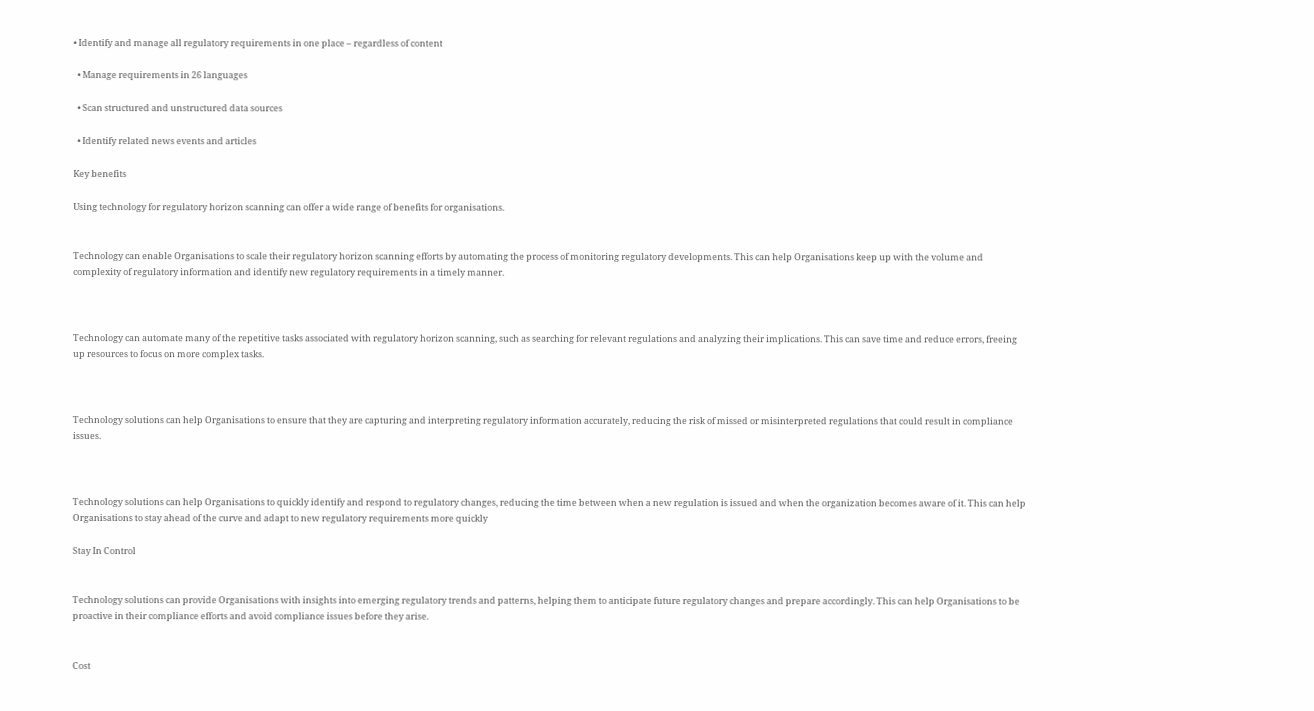• Identify and manage all regulatory requirements in one place – regardless of content

  • Manage requirements in 26 languages

  • Scan structured and unstructured data sources

  • Identify related news events and articles

Key benefits

Using technology for regulatory horizon scanning can offer a wide range of benefits for organisations.


Technology can enable Organisations to scale their regulatory horizon scanning efforts by automating the process of monitoring regulatory developments. This can help Organisations keep up with the volume and complexity of regulatory information and identify new regulatory requirements in a timely manner.



Technology can automate many of the repetitive tasks associated with regulatory horizon scanning, such as searching for relevant regulations and analyzing their implications. This can save time and reduce errors, freeing up resources to focus on more complex tasks.



Technology solutions can help Organisations to ensure that they are capturing and interpreting regulatory information accurately, reducing the risk of missed or misinterpreted regulations that could result in compliance issues.



Technology solutions can help Organisations to quickly identify and respond to regulatory changes, reducing the time between when a new regulation is issued and when the organization becomes aware of it. This can help Organisations to stay ahead of the curve and adapt to new regulatory requirements more quickly

Stay In Control


Technology solutions can provide Organisations with insights into emerging regulatory trends and patterns, helping them to anticipate future regulatory changes and prepare accordingly. This can help Organisations to be proactive in their compliance efforts and avoid compliance issues before they arise.


Cost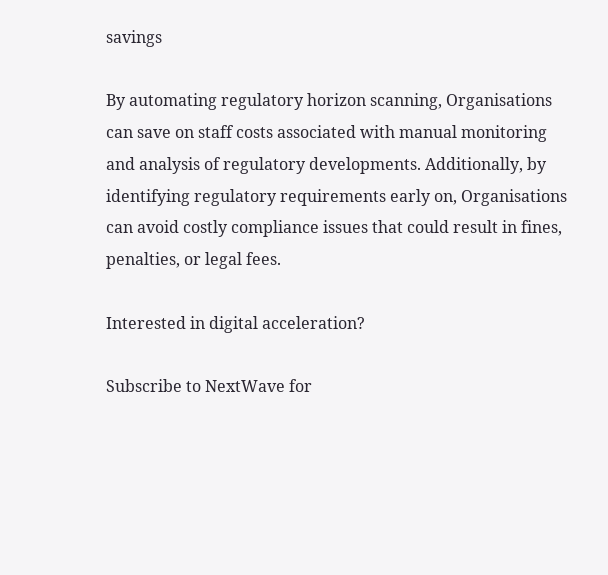savings

By automating regulatory horizon scanning, Organisations can save on staff costs associated with manual monitoring and analysis of regulatory developments. Additionally, by identifying regulatory requirements early on, Organisations can avoid costly compliance issues that could result in fines, penalties, or legal fees.

Interested in digital acceleration?

Subscribe to NextWave for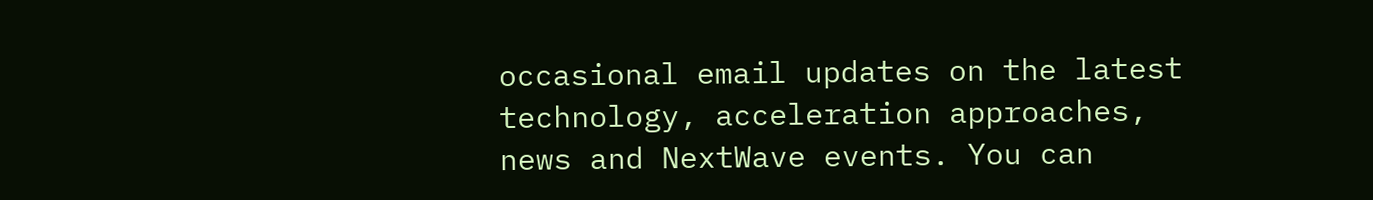occasional email updates on the latest technology, acceleration approaches, news and NextWave events. You can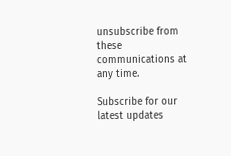unsubscribe from these communications at any time.

Subscribe for our latest updates